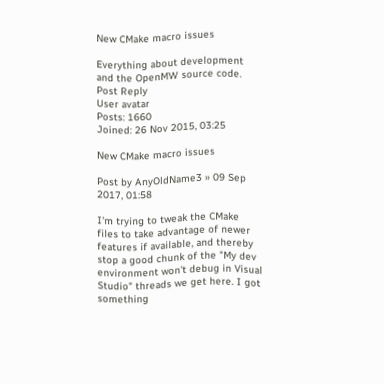New CMake macro issues

Everything about development and the OpenMW source code.
Post Reply
User avatar
Posts: 1660
Joined: 26 Nov 2015, 03:25

New CMake macro issues

Post by AnyOldName3 » 09 Sep 2017, 01:58

I'm trying to tweak the CMake files to take advantage of newer features if available, and thereby stop a good chunk of the "My dev environment won't debug in Visual Studio" threads we get here. I got something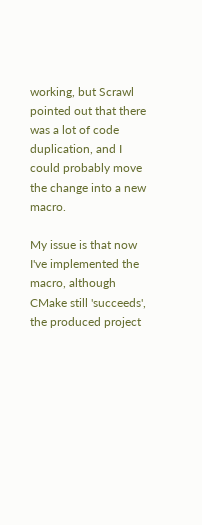working, but Scrawl pointed out that there was a lot of code duplication, and I could probably move the change into a new macro.

My issue is that now I've implemented the macro, although CMake still 'succeeds', the produced project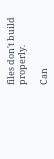files don't build properly.

Can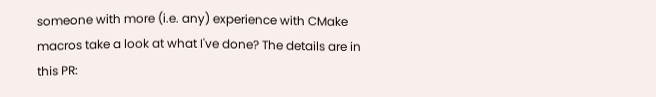someone with more (i.e. any) experience with CMake macros take a look at what I've done? The details are in this PR: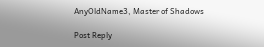AnyOldName3, Master of Shadows

Post Reply